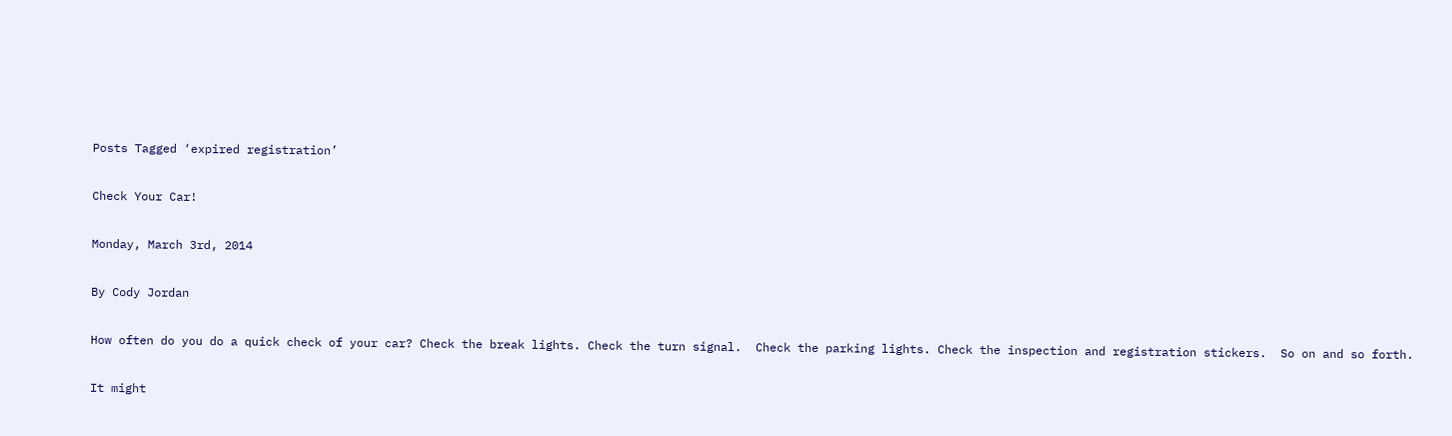Posts Tagged ‘expired registration’

Check Your Car!

Monday, March 3rd, 2014

By Cody Jordan

How often do you do a quick check of your car? Check the break lights. Check the turn signal.  Check the parking lights. Check the inspection and registration stickers.  So on and so forth.

It might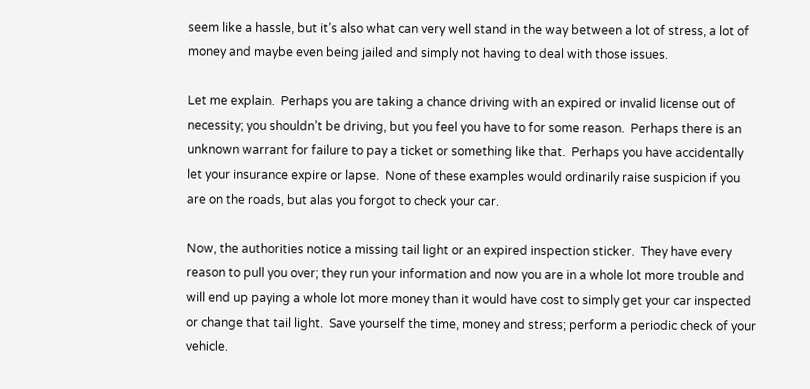seem like a hassle, but it’s also what can very well stand in the way between a lot of stress, a lot of money and maybe even being jailed and simply not having to deal with those issues.

Let me explain.  Perhaps you are taking a chance driving with an expired or invalid license out of necessity; you shouldn’t be driving, but you feel you have to for some reason.  Perhaps there is an unknown warrant for failure to pay a ticket or something like that.  Perhaps you have accidentally let your insurance expire or lapse.  None of these examples would ordinarily raise suspicion if you are on the roads, but alas you forgot to check your car.

Now, the authorities notice a missing tail light or an expired inspection sticker.  They have every reason to pull you over; they run your information and now you are in a whole lot more trouble and will end up paying a whole lot more money than it would have cost to simply get your car inspected or change that tail light.  Save yourself the time, money and stress; perform a periodic check of your vehicle.